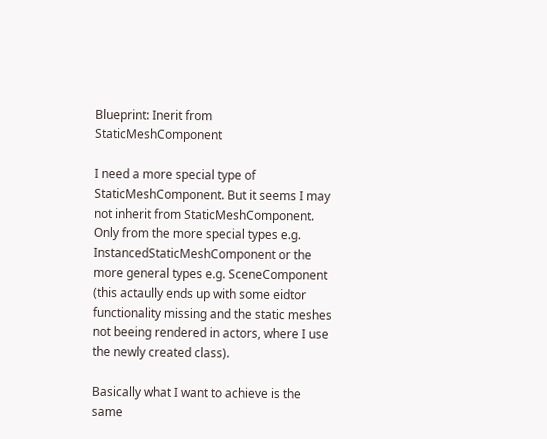Blueprint: Inerit from StaticMeshComponent

I need a more special type of StaticMeshComponent. But it seems I may not inherit from StaticMeshComponent.
Only from the more special types e.g. InstancedStaticMeshComponent or the more general types e.g. SceneComponent (this actaully ends up with some eidtor functionality missing and the static meshes not beeing rendered in actors, where I use the newly created class).

Basically what I want to achieve is the same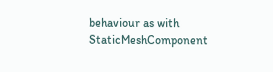behaviour as with StaticMeshComponent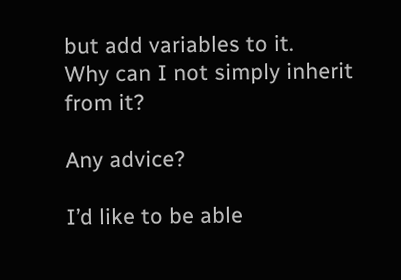but add variables to it.
Why can I not simply inherit from it?

Any advice?

I’d like to be able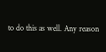to do this as well. Any reason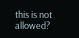this is not allowed?